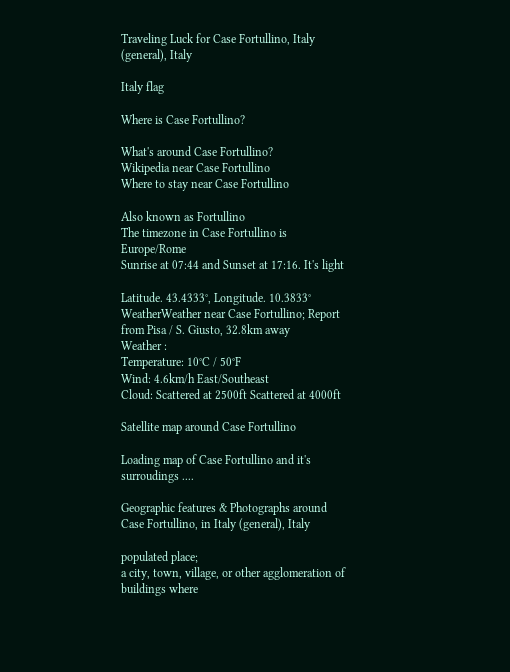Traveling Luck for Case Fortullino, Italy (general), Italy

Italy flag

Where is Case Fortullino?

What's around Case Fortullino?
Wikipedia near Case Fortullino
Where to stay near Case Fortullino

Also known as Fortullino
The timezone in Case Fortullino is Europe/Rome
Sunrise at 07:44 and Sunset at 17:16. It's light

Latitude. 43.4333°, Longitude. 10.3833°
WeatherWeather near Case Fortullino; Report from Pisa / S. Giusto, 32.8km away
Weather :
Temperature: 10°C / 50°F
Wind: 4.6km/h East/Southeast
Cloud: Scattered at 2500ft Scattered at 4000ft

Satellite map around Case Fortullino

Loading map of Case Fortullino and it's surroudings ....

Geographic features & Photographs around Case Fortullino, in Italy (general), Italy

populated place;
a city, town, village, or other agglomeration of buildings where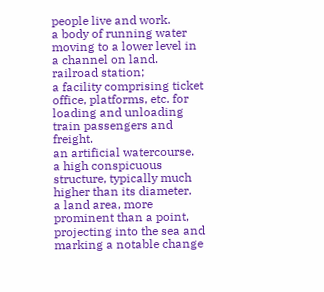people live and work.
a body of running water moving to a lower level in a channel on land.
railroad station;
a facility comprising ticket office, platforms, etc. for loading and unloading train passengers and freight.
an artificial watercourse.
a high conspicuous structure, typically much higher than its diameter.
a land area, more prominent than a point, projecting into the sea and marking a notable change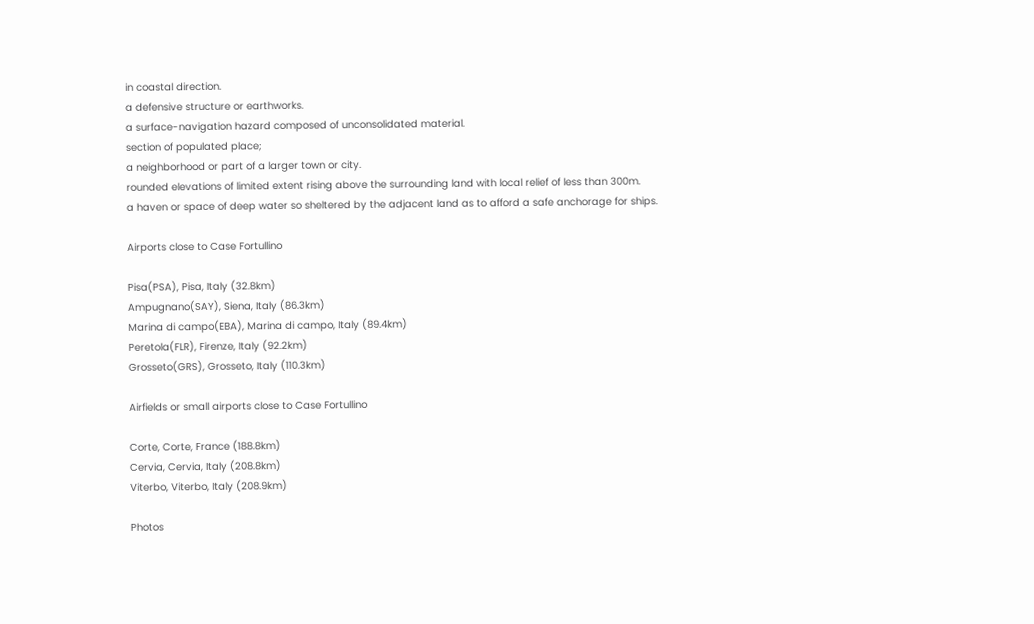in coastal direction.
a defensive structure or earthworks.
a surface-navigation hazard composed of unconsolidated material.
section of populated place;
a neighborhood or part of a larger town or city.
rounded elevations of limited extent rising above the surrounding land with local relief of less than 300m.
a haven or space of deep water so sheltered by the adjacent land as to afford a safe anchorage for ships.

Airports close to Case Fortullino

Pisa(PSA), Pisa, Italy (32.8km)
Ampugnano(SAY), Siena, Italy (86.3km)
Marina di campo(EBA), Marina di campo, Italy (89.4km)
Peretola(FLR), Firenze, Italy (92.2km)
Grosseto(GRS), Grosseto, Italy (110.3km)

Airfields or small airports close to Case Fortullino

Corte, Corte, France (188.8km)
Cervia, Cervia, Italy (208.8km)
Viterbo, Viterbo, Italy (208.9km)

Photos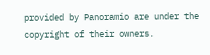provided by Panoramio are under the copyright of their owners.